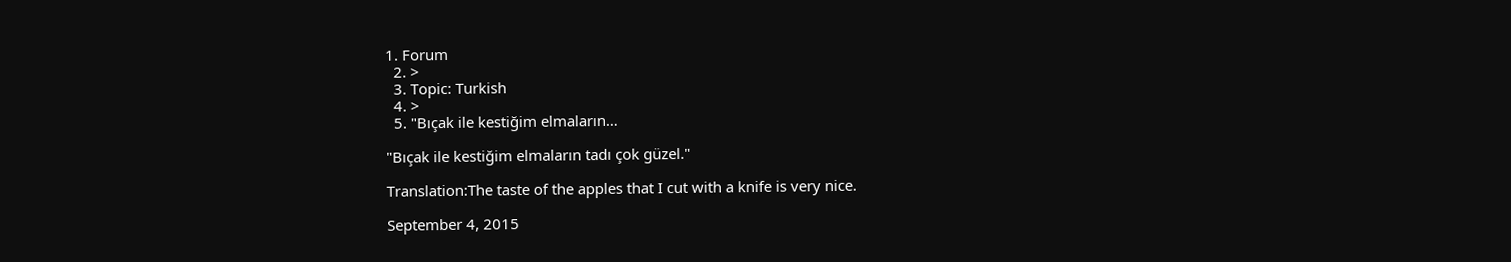1. Forum
  2. >
  3. Topic: Turkish
  4. >
  5. "Bıçak ile kestiğim elmaların…

"Bıçak ile kestiğim elmaların tadı çok güzel."

Translation:The taste of the apples that I cut with a knife is very nice.

September 4, 2015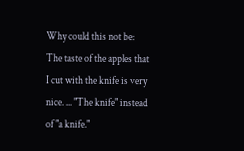Why could this not be: The taste of the apples that I cut with the knife is very nice. ... "The knife" instead of "a knife."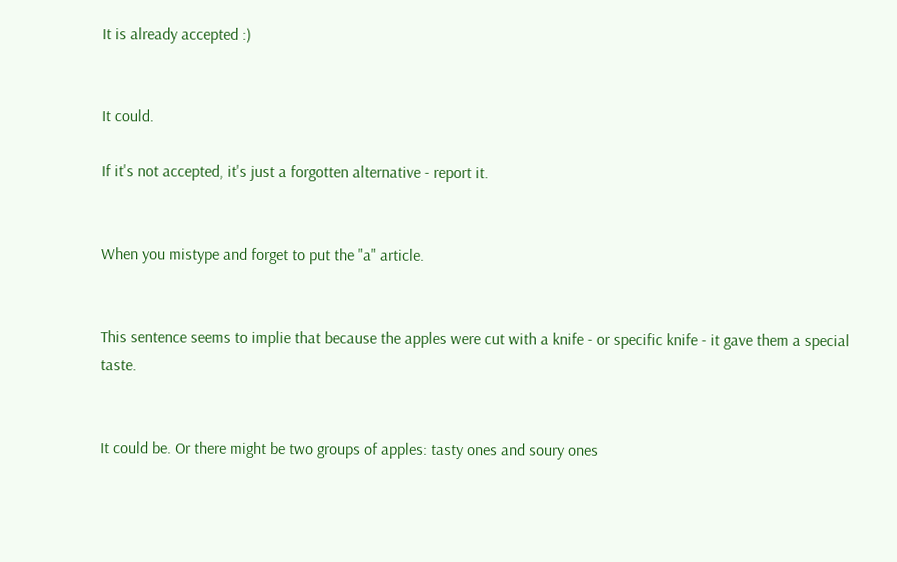It is already accepted :)


It could.

If it's not accepted, it's just a forgotten alternative - report it.


When you mistype and forget to put the "a" article.


This sentence seems to implie that because the apples were cut with a knife - or specific knife - it gave them a special taste.


It could be. Or there might be two groups of apples: tasty ones and soury ones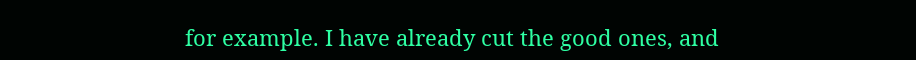for example. I have already cut the good ones, and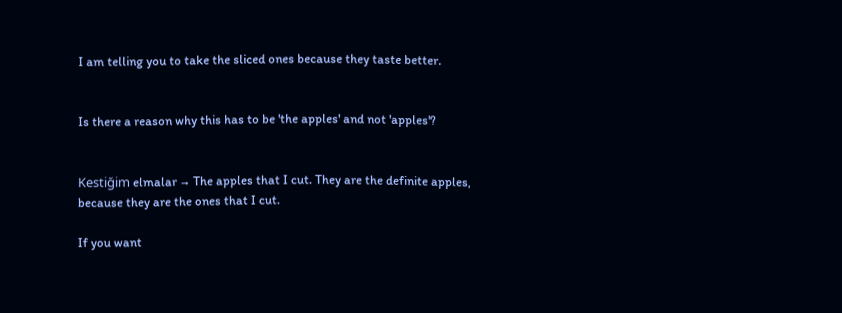I am telling you to take the sliced ones because they taste better.


Is there a reason why this has to be 'the apples' and not 'apples'?


Kestiğim elmalar → The apples that I cut. They are the definite apples, because they are the ones that I cut.

If you want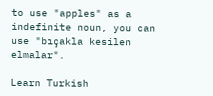to use "apples" as a indefinite noun, you can use "bıçakla kesilen elmalar".

Learn Turkish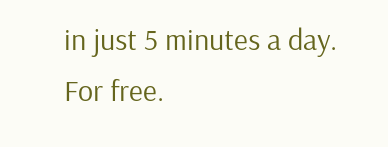in just 5 minutes a day. For free.